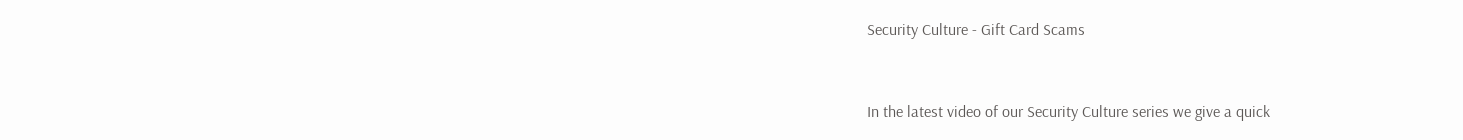Security Culture - Gift Card Scams


In the latest video of our Security Culture series we give a quick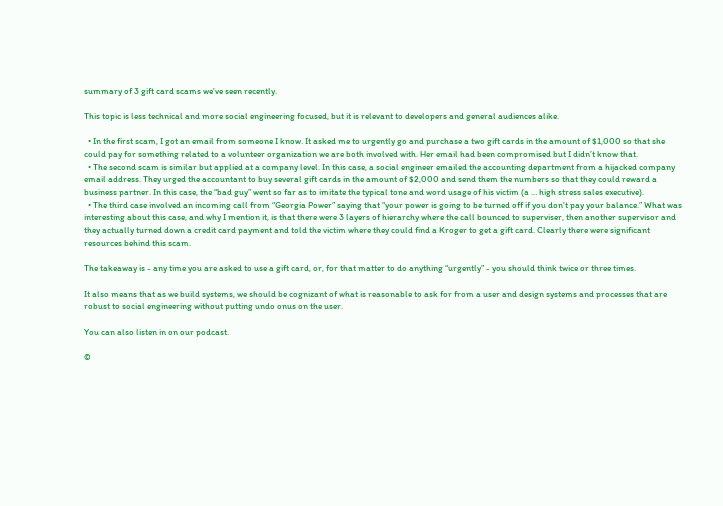summary of 3 gift card scams we’ve seen recently.

This topic is less technical and more social engineering focused, but it is relevant to developers and general audiences alike.

  • In the first scam, I got an email from someone I know. It asked me to urgently go and purchase a two gift cards in the amount of $1,000 so that she could pay for something related to a volunteer organization we are both involved with. Her email had been compromised but I didn’t know that.
  • The second scam is similar but applied at a company level. In this case, a social engineer emailed the accounting department from a hijacked company email address. They urged the accountant to buy several gift cards in the amount of $2,000 and send them the numbers so that they could reward a business partner. In this case, the “bad guy” went so far as to imitate the typical tone and word usage of his victim (a … high stress sales executive).
  • The third case involved an incoming call from “Georgia Power” saying that “your power is going to be turned off if you don’t pay your balance.” What was interesting about this case, and why I mention it, is that there were 3 layers of hierarchy where the call bounced to superviser, then another supervisor and they actually turned down a credit card payment and told the victim where they could find a Kroger to get a gift card. Clearly there were significant resources behind this scam.

The takeaway is - any time you are asked to use a gift card, or, for that matter to do anything “urgently” - you should think twice or three times.

It also means that as we build systems, we should be cognizant of what is reasonable to ask for from a user and design systems and processes that are robust to social engineering without putting undo onus on the user.

You can also listen in on our podcast.

©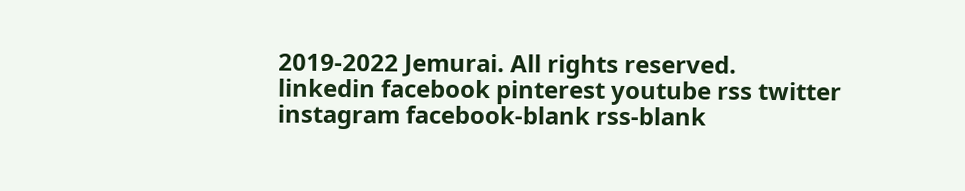2019-2022 Jemurai. All rights reserved.
linkedin facebook pinterest youtube rss twitter instagram facebook-blank rss-blank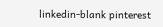linkedin-blank pinterest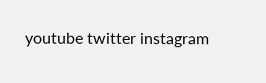youtube twitter instagram